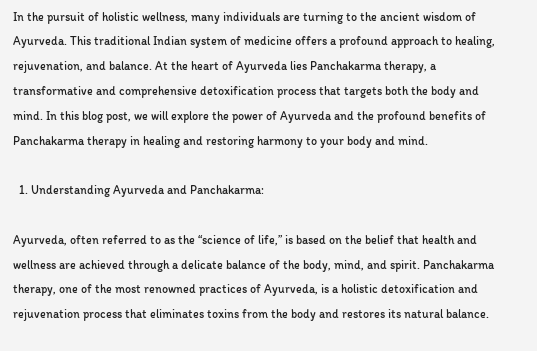In the pursuit of holistic wellness, many individuals are turning to the ancient wisdom of Ayurveda. This traditional Indian system of medicine offers a profound approach to healing, rejuvenation, and balance. At the heart of Ayurveda lies Panchakarma therapy, a transformative and comprehensive detoxification process that targets both the body and mind. In this blog post, we will explore the power of Ayurveda and the profound benefits of Panchakarma therapy in healing and restoring harmony to your body and mind.

  1. Understanding Ayurveda and Panchakarma:

Ayurveda, often referred to as the “science of life,” is based on the belief that health and wellness are achieved through a delicate balance of the body, mind, and spirit. Panchakarma therapy, one of the most renowned practices of Ayurveda, is a holistic detoxification and rejuvenation process that eliminates toxins from the body and restores its natural balance.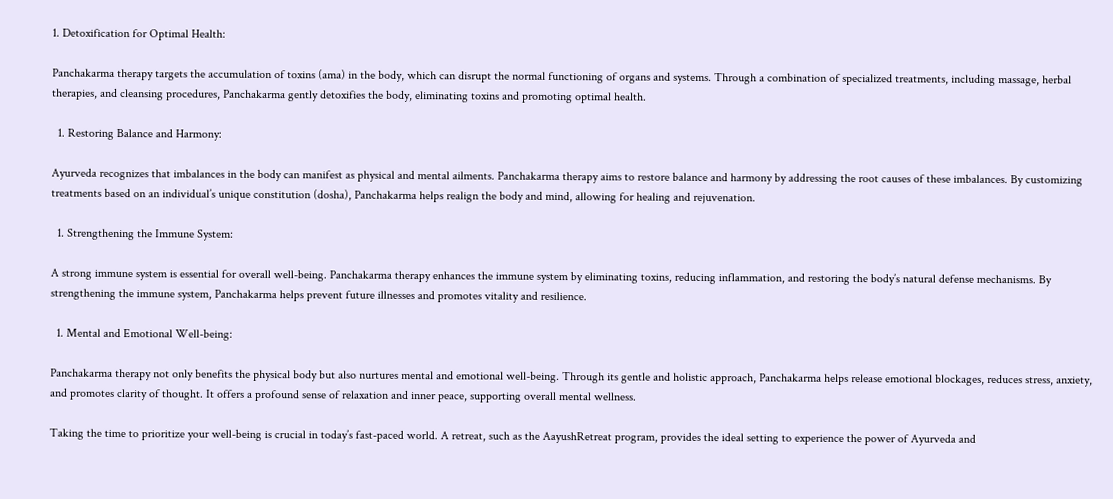1. Detoxification for Optimal Health:

Panchakarma therapy targets the accumulation of toxins (ama) in the body, which can disrupt the normal functioning of organs and systems. Through a combination of specialized treatments, including massage, herbal therapies, and cleansing procedures, Panchakarma gently detoxifies the body, eliminating toxins and promoting optimal health.

  1. Restoring Balance and Harmony:

Ayurveda recognizes that imbalances in the body can manifest as physical and mental ailments. Panchakarma therapy aims to restore balance and harmony by addressing the root causes of these imbalances. By customizing treatments based on an individual’s unique constitution (dosha), Panchakarma helps realign the body and mind, allowing for healing and rejuvenation.

  1. Strengthening the Immune System:

A strong immune system is essential for overall well-being. Panchakarma therapy enhances the immune system by eliminating toxins, reducing inflammation, and restoring the body’s natural defense mechanisms. By strengthening the immune system, Panchakarma helps prevent future illnesses and promotes vitality and resilience.

  1. Mental and Emotional Well-being:

Panchakarma therapy not only benefits the physical body but also nurtures mental and emotional well-being. Through its gentle and holistic approach, Panchakarma helps release emotional blockages, reduces stress, anxiety, and promotes clarity of thought. It offers a profound sense of relaxation and inner peace, supporting overall mental wellness.

Taking the time to prioritize your well-being is crucial in today’s fast-paced world. A retreat, such as the AayushRetreat program, provides the ideal setting to experience the power of Ayurveda and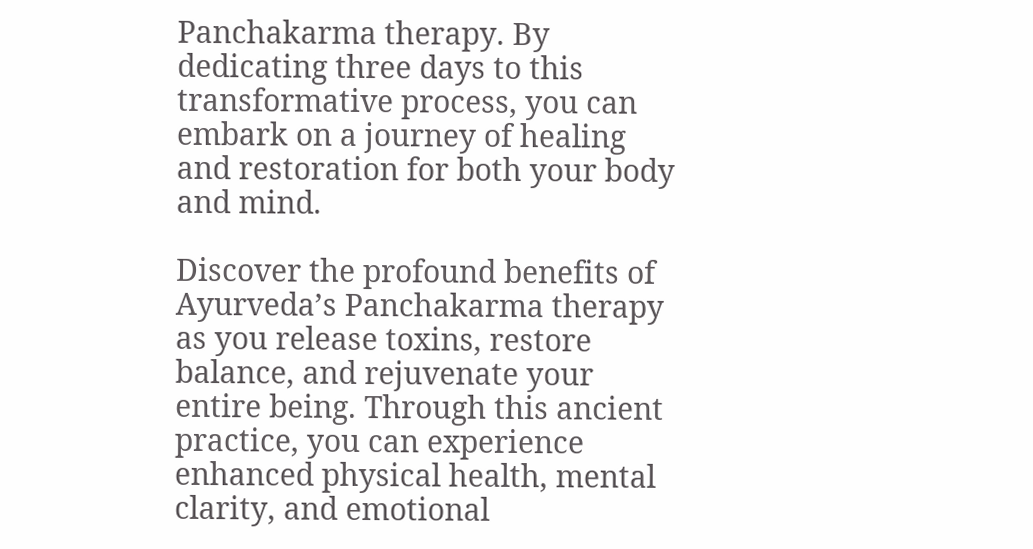Panchakarma therapy. By dedicating three days to this transformative process, you can embark on a journey of healing and restoration for both your body and mind.

Discover the profound benefits of Ayurveda’s Panchakarma therapy as you release toxins, restore balance, and rejuvenate your entire being. Through this ancient practice, you can experience enhanced physical health, mental clarity, and emotional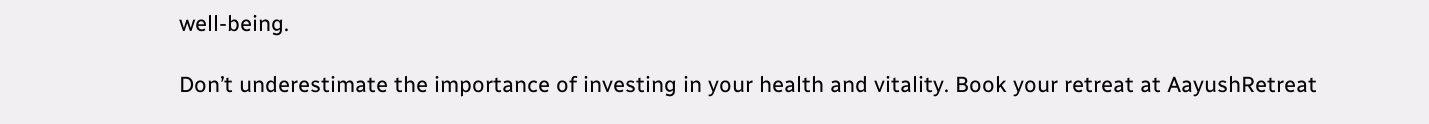well-being.

Don’t underestimate the importance of investing in your health and vitality. Book your retreat at AayushRetreat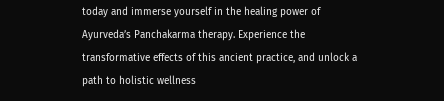today and immerse yourself in the healing power of Ayurveda’s Panchakarma therapy. Experience the transformative effects of this ancient practice, and unlock a path to holistic wellness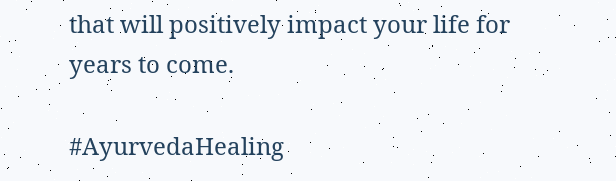that will positively impact your life for years to come.

#AyurvedaHealing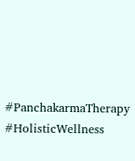#PanchakarmaTherapy #HolisticWellness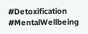#Detoxification #MentalWellbeing